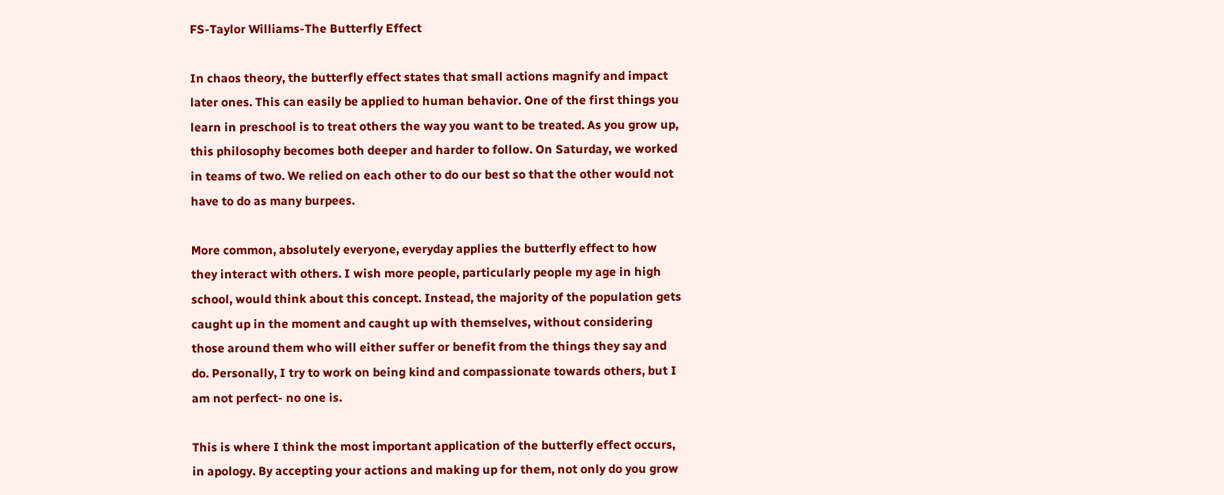FS-Taylor Williams-The Butterfly Effect

In chaos theory, the butterfly effect states that small actions magnify and impact later ones. This can easily be applied to human behavior. One of the first things you learn in preschool is to treat others the way you want to be treated. As you grow up, this philosophy becomes both deeper and harder to follow. On Saturday, we worked in teams of two. We relied on each other to do our best so that the other would not have to do as many burpees.

More common, absolutely everyone, everyday applies the butterfly effect to how they interact with others. I wish more people, particularly people my age in high school, would think about this concept. Instead, the majority of the population gets caught up in the moment and caught up with themselves, without considering those around them who will either suffer or benefit from the things they say and do. Personally, I try to work on being kind and compassionate towards others, but I am not perfect- no one is.

This is where I think the most important application of the butterfly effect occurs, in apology. By accepting your actions and making up for them, not only do you grow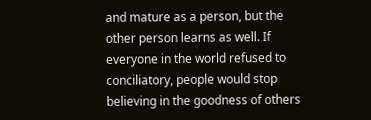and mature as a person, but the other person learns as well. If everyone in the world refused to conciliatory, people would stop believing in the goodness of others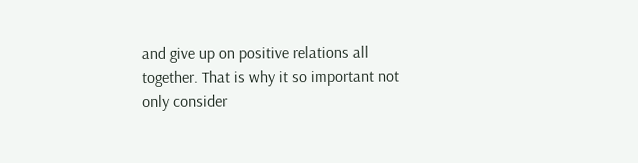and give up on positive relations all together. That is why it so important not only consider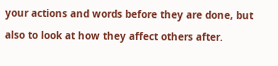your actions and words before they are done, but also to look at how they affect others after.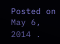Posted on May 6, 2014 .